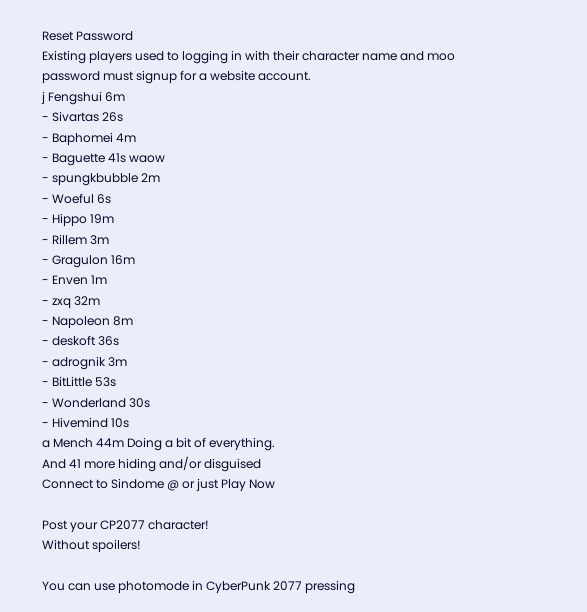Reset Password
Existing players used to logging in with their character name and moo password must signup for a website account.
j Fengshui 6m
- Sivartas 26s
- Baphomei 4m
- Baguette 41s waow
- spungkbubble 2m
- Woeful 6s
- Hippo 19m
- Rillem 3m
- Gragulon 16m
- Enven 1m
- zxq 32m
- Napoleon 8m
- deskoft 36s
- adrognik 3m
- BitLittle 53s
- Wonderland 30s
- Hivemind 10s
a Mench 44m Doing a bit of everything.
And 41 more hiding and/or disguised
Connect to Sindome @ or just Play Now

Post your CP2077 character!
Without spoilers!

You can use photomode in CyberPunk 2077 pressing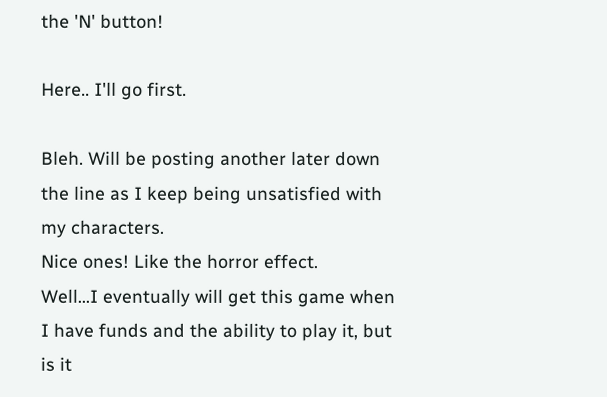the 'N' button!

Here.. I'll go first.

Bleh. Will be posting another later down the line as I keep being unsatisfied with my characters.
Nice ones! Like the horror effect.
Well...I eventually will get this game when I have funds and the ability to play it, but is it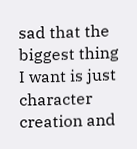sad that the biggest thing I want is just character creation and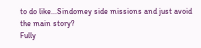to do like...Sindomey side missions and just avoid the main story?
Fully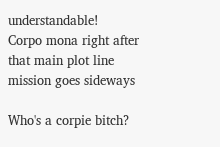understandable!
Corpo mona right after that main plot line mission goes sideways

Who's a corpie bitch?